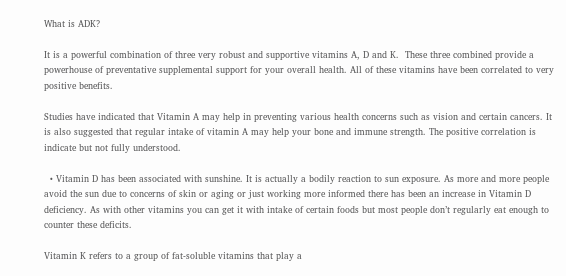What is ADK?

It is a powerful combination of three very robust and supportive vitamins A, D and K.  These three combined provide a powerhouse of preventative supplemental support for your overall health. All of these vitamins have been correlated to very positive benefits.

Studies have indicated that Vitamin A may help in preventing various health concerns such as vision and certain cancers. It is also suggested that regular intake of vitamin A may help your bone and immune strength. The positive correlation is indicate but not fully understood.

  • Vitamin D has been associated with sunshine. It is actually a bodily reaction to sun exposure. As more and more people avoid the sun due to concerns of skin or aging or just working more informed there has been an increase in Vitamin D deficiency. As with other vitamins you can get it with intake of certain foods but most people don’t regularly eat enough to counter these deficits.

Vitamin K refers to a group of fat-soluble vitamins that play a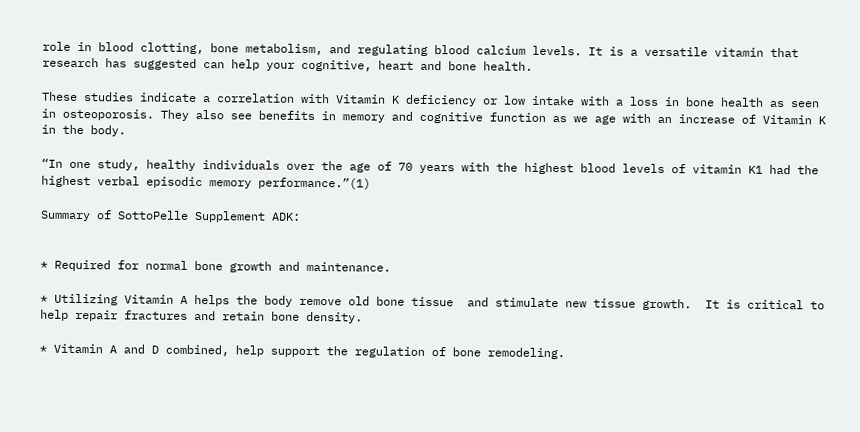role in blood clotting, bone metabolism, and regulating blood calcium levels. It is a versatile vitamin that research has suggested can help your cognitive, heart and bone health.

These studies indicate a correlation with Vitamin K deficiency or low intake with a loss in bone health as seen in osteoporosis. They also see benefits in memory and cognitive function as we age with an increase of Vitamin K in the body.

“In one study, healthy individuals over the age of 70 years with the highest blood levels of vitamin K1 had the highest verbal episodic memory performance.”(1)

Summary of SottoPelle Supplement ADK:


* Required for normal bone growth and maintenance.

* Utilizing Vitamin A helps the body remove old bone tissue  and stimulate new tissue growth.  It is critical to help repair fractures and retain bone density.

* Vitamin A and D combined, help support the regulation of bone remodeling.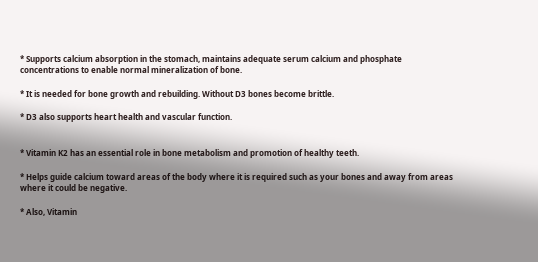* Supports calcium absorption in the stomach, maintains adequate serum calcium and phosphate concentrations to enable normal mineralization of bone.

* It is needed for bone growth and rebuilding. Without D3 bones become brittle.

* D3 also supports heart health and vascular function.


* Vitamin K2 has an essential role in bone metabolism and promotion of healthy teeth.

* Helps guide calcium toward areas of the body where it is required such as your bones and away from areas where it could be negative.

* Also, Vitamin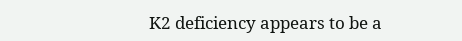K2 deficiency appears to be a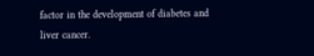factor in the development of diabetes and liver cancer.